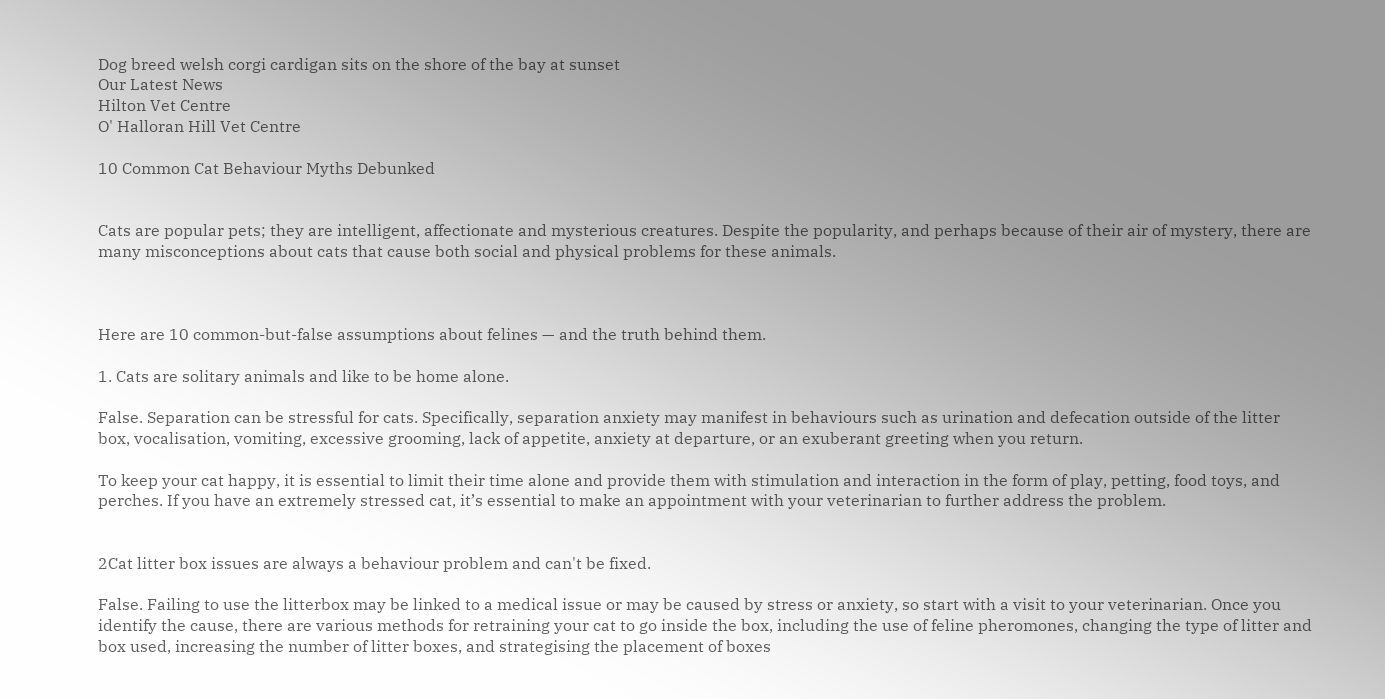Dog breed welsh corgi cardigan sits on the shore of the bay at sunset
Our Latest News
Hilton Vet Centre
O' Halloran Hill Vet Centre

10 Common Cat Behaviour Myths Debunked


Cats are popular pets; they are intelligent, affectionate and mysterious creatures. Despite the popularity, and perhaps because of their air of mystery, there are many misconceptions about cats that cause both social and physical problems for these animals.



Here are 10 common-but-false assumptions about felines — and the truth behind them.

1. Cats are solitary animals and like to be home alone.

False. Separation can be stressful for cats. Specifically, separation anxiety may manifest in behaviours such as urination and defecation outside of the litter box, vocalisation, vomiting, excessive grooming, lack of appetite, anxiety at departure, or an exuberant greeting when you return.

To keep your cat happy, it is essential to limit their time alone and provide them with stimulation and interaction in the form of play, petting, food toys, and perches. If you have an extremely stressed cat, it’s essential to make an appointment with your veterinarian to further address the problem.


2Cat litter box issues are always a behaviour problem and can't be fixed.

False. Failing to use the litterbox may be linked to a medical issue or may be caused by stress or anxiety, so start with a visit to your veterinarian. Once you identify the cause, there are various methods for retraining your cat to go inside the box, including the use of feline pheromones, changing the type of litter and box used, increasing the number of litter boxes, and strategising the placement of boxes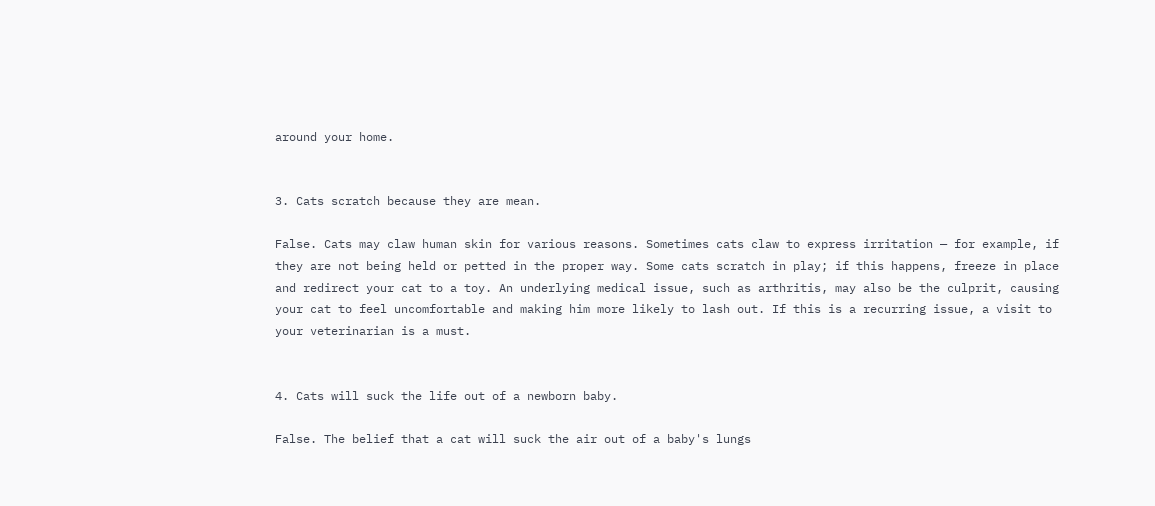around your home.


3. Cats scratch because they are mean.

False. Cats may claw human skin for various reasons. Sometimes cats claw to express irritation — for example, if they are not being held or petted in the proper way. Some cats scratch in play; if this happens, freeze in place and redirect your cat to a toy. An underlying medical issue, such as arthritis, may also be the culprit, causing your cat to feel uncomfortable and making him more likely to lash out. If this is a recurring issue, a visit to your veterinarian is a must.


4. Cats will suck the life out of a newborn baby.

False. The belief that a cat will suck the air out of a baby's lungs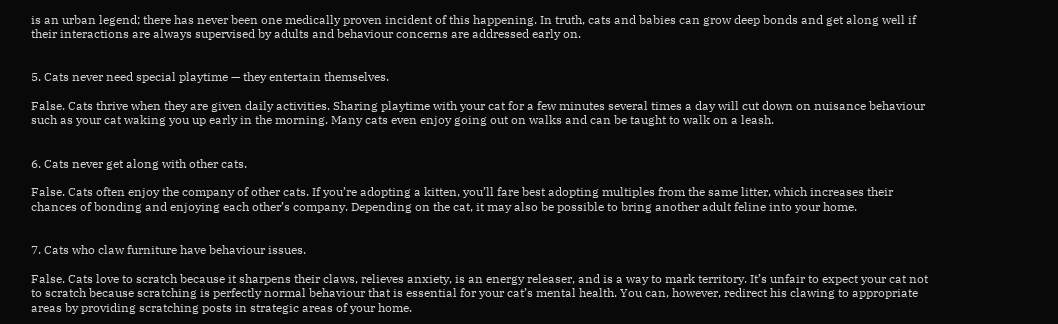is an urban legend; there has never been one medically proven incident of this happening. In truth, cats and babies can grow deep bonds and get along well if their interactions are always supervised by adults and behaviour concerns are addressed early on.


5. Cats never need special playtime — they entertain themselves.

False. Cats thrive when they are given daily activities. Sharing playtime with your cat for a few minutes several times a day will cut down on nuisance behaviour such as your cat waking you up early in the morning. Many cats even enjoy going out on walks and can be taught to walk on a leash.


6. Cats never get along with other cats.

False. Cats often enjoy the company of other cats. If you’re adopting a kitten, you’ll fare best adopting multiples from the same litter, which increases their chances of bonding and enjoying each other’s company. Depending on the cat, it may also be possible to bring another adult feline into your home.


7. Cats who claw furniture have behaviour issues.

False. Cats love to scratch because it sharpens their claws, relieves anxiety, is an energy releaser, and is a way to mark territory. It’s unfair to expect your cat not to scratch because scratching is perfectly normal behaviour that is essential for your cat’s mental health. You can, however, redirect his clawing to appropriate areas by providing scratching posts in strategic areas of your home.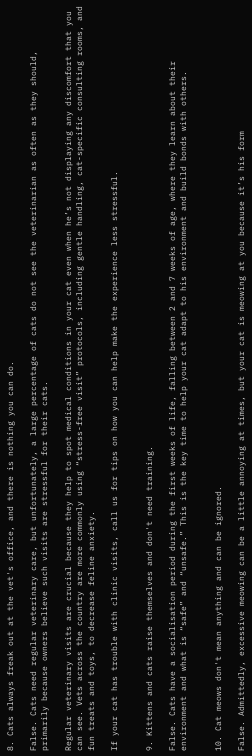8. Cats always freak out at the vet's office, and there is nothing you can do.

False. Cats need regular veterinary care, but unfortunately, a large percentage of cats do not see the veterinarian as often as they should, primarily because owners believe such visits are stressful for their cats.

Regular veterinary visits are crucial because they help to spot medical conditions in your cat even when he’s not displaying any discomfort that you can see. Vets across the country are more commonly using “stress-free visit” protocols, including gentle handling, cat-specific consulting rooms, and fun treats and toys, to decrease feline anxiety.

If your cat has trouble with clinic visits, call us for tips on how you can help make the experience less stressful.


9. Kittens and cats raise themselves and don't need training.

False. Cats have a socialisation period during the first weeks of life, falling between 2 and 7 weeks of age, where they learn about their environment and what is “safe” and “unsafe.” This is the key time to help your cat adapt to his environment and build bonds with others.


10. Cat meows don't mean anything and can be ignored.

False. Admittedly, excessive meowing can be a little annoying at times, but your cat is meowing at you because it’s his form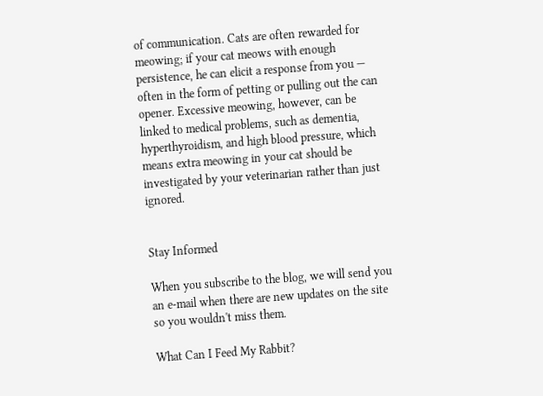of communication. Cats are often rewarded for meowing; if your cat meows with enough persistence, he can elicit a response from you — often in the form of petting or pulling out the can opener. Excessive meowing, however, can be linked to medical problems, such as dementia, hyperthyroidism, and high blood pressure, which means extra meowing in your cat should be investigated by your veterinarian rather than just ignored.


Stay Informed

When you subscribe to the blog, we will send you an e-mail when there are new updates on the site so you wouldn't miss them.

What Can I Feed My Rabbit?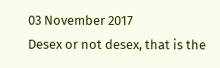03 November 2017
Desex or not desex, that is the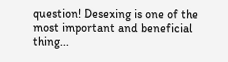question! Desexing is one of the most important and beneficial thing...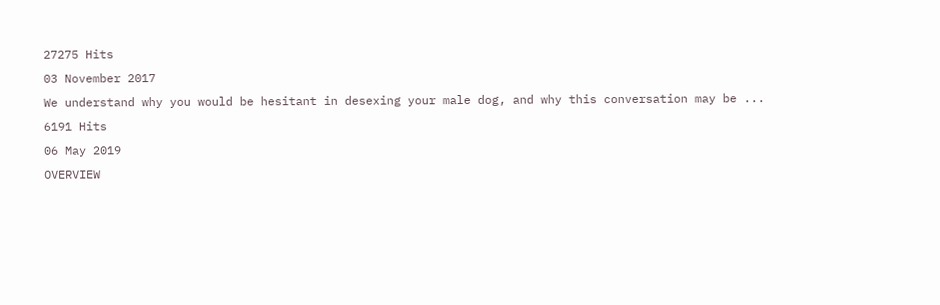27275 Hits
03 November 2017
We understand why you would be hesitant in desexing your male dog, and why this conversation may be ...
6191 Hits
06 May 2019
OVERVIEW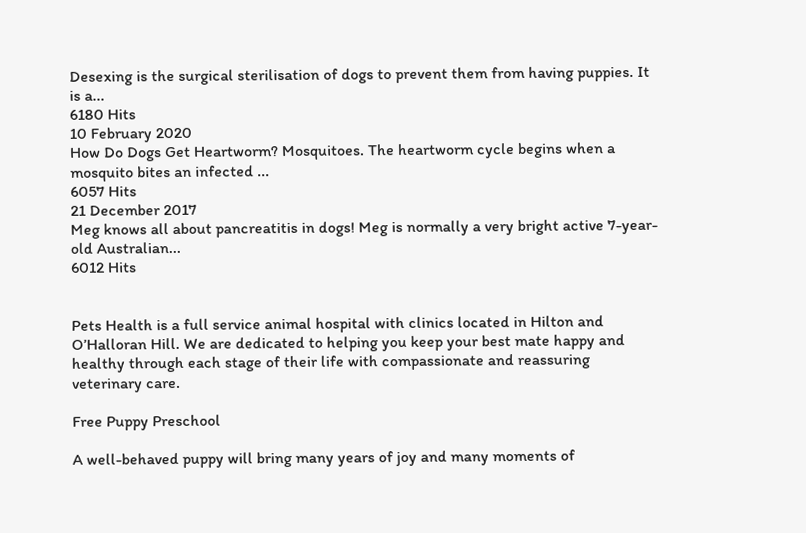Desexing is the surgical sterilisation of dogs to prevent them from having puppies. It is a...
6180 Hits
10 February 2020
How Do Dogs Get Heartworm? Mosquitoes. The heartworm cycle begins when a mosquito bites an infected ...
6057 Hits
21 December 2017
Meg knows all about pancreatitis in dogs! Meg is normally a very bright active 7-year-old Australian...
6012 Hits


Pets Health is a full service animal hospital with clinics located in Hilton and O’Halloran Hill. We are dedicated to helping you keep your best mate happy and healthy through each stage of their life with compassionate and reassuring veterinary care.

Free Puppy Preschool

A well-behaved puppy will bring many years of joy and many moments of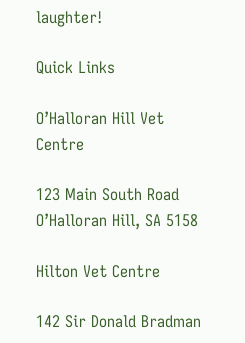laughter!

Quick Links

O’Halloran Hill Vet Centre

123 Main South Road
O’Halloran Hill, SA 5158

Hilton Vet Centre

142 Sir Donald Bradman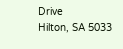Drive
Hilton, SA 5033